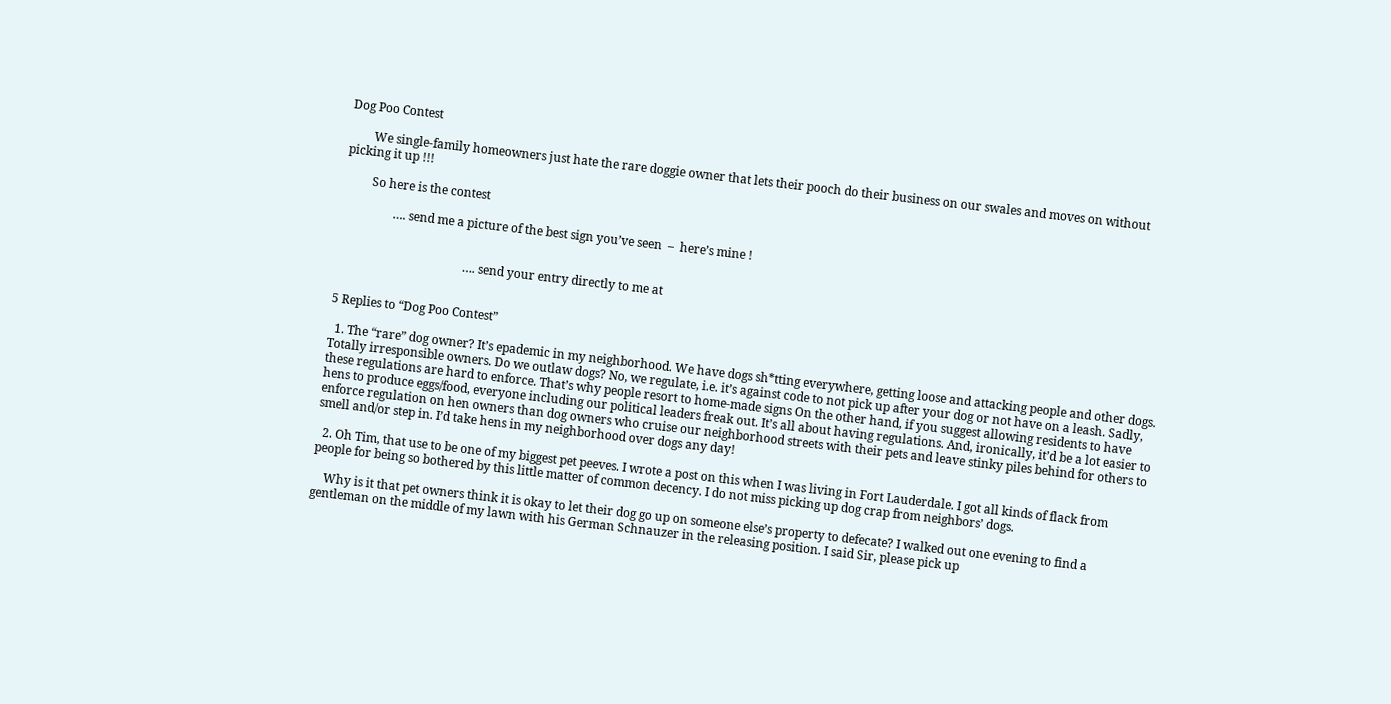Dog Poo Contest

        We single-family homeowners just hate the rare doggie owner that lets their pooch do their business on our swales and moves on without picking it up !!!

         So here is the contest

                 …. send me a picture of the best sign you’ve seen  –  here’s mine !


                                          …. send your entry directly to me at


5 Replies to “Dog Poo Contest”

  1. The “rare” dog owner? It’s epademic in my neighborhood. We have dogs sh*tting everywhere, getting loose and attacking people and other dogs. Totally irresponsible owners. Do we outlaw dogs? No, we regulate, i.e. it’s against code to not pick up after your dog or not have on a leash. Sadly, these regulations are hard to enforce. That’s why people resort to home-made signs On the other hand, if you suggest allowing residents to have hens to produce eggs/food, everyone including our political leaders freak out. It’s all about having regulations. And, ironically, it’d be a lot easier to enforce regulation on hen owners than dog owners who cruise our neighborhood streets with their pets and leave stinky piles behind for others to smell and/or step in. I’d take hens in my neighborhood over dogs any day!

  2. Oh Tim, that use to be one of my biggest pet peeves. I wrote a post on this when I was living in Fort Lauderdale. I got all kinds of flack from people for being so bothered by this little matter of common decency. I do not miss picking up dog crap from neighbors’ dogs.

    Why is it that pet owners think it is okay to let their dog go up on someone else’s property to defecate? I walked out one evening to find a gentleman on the middle of my lawn with his German Schnauzer in the releasing position. I said Sir, please pick up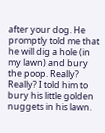after your dog. He promptly told me that he will dig a hole (in my lawn) and bury the poop. Really? Really? I told him to bury his little golden nuggets in his lawn.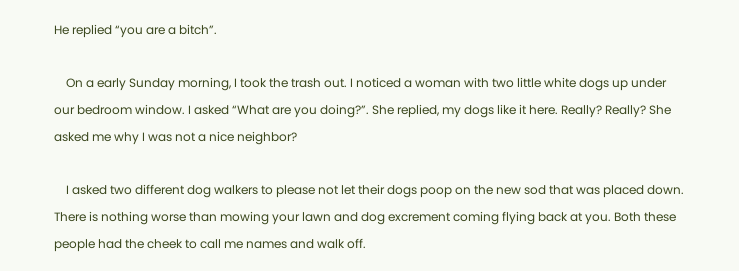He replied “you are a bitch”.

    On a early Sunday morning, I took the trash out. I noticed a woman with two little white dogs up under our bedroom window. I asked “What are you doing?”. She replied, my dogs like it here. Really? Really? She asked me why I was not a nice neighbor?

    I asked two different dog walkers to please not let their dogs poop on the new sod that was placed down. There is nothing worse than mowing your lawn and dog excrement coming flying back at you. Both these people had the cheek to call me names and walk off.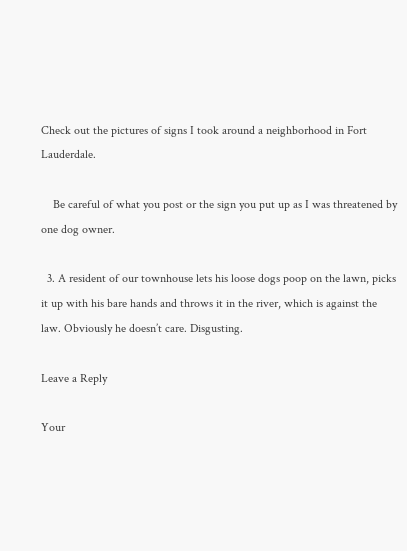Check out the pictures of signs I took around a neighborhood in Fort Lauderdale.

    Be careful of what you post or the sign you put up as I was threatened by one dog owner.

  3. A resident of our townhouse lets his loose dogs poop on the lawn, picks it up with his bare hands and throws it in the river, which is against the law. Obviously he doesn’t care. Disgusting.

Leave a Reply

Your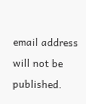email address will not be published.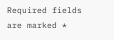Required fields are marked *